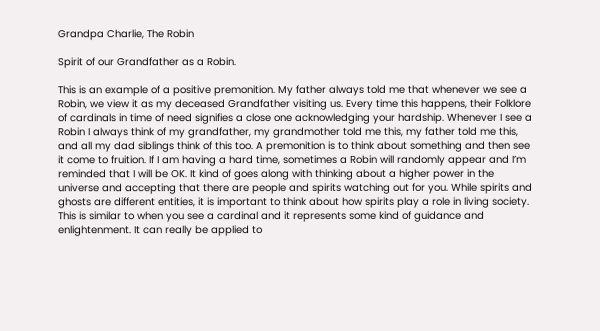Grandpa Charlie, The Robin

Spirit of our Grandfather as a Robin.

This is an example of a positive premonition. My father always told me that whenever we see a Robin, we view it as my deceased Grandfather visiting us. Every time this happens, their Folklore of cardinals in time of need signifies a close one acknowledging your hardship. Whenever I see a Robin I always think of my grandfather, my grandmother told me this, my father told me this, and all my dad siblings think of this too. A premonition is to think about something and then see it come to fruition. If I am having a hard time, sometimes a Robin will randomly appear and I’m reminded that I will be OK. It kind of goes along with thinking about a higher power in the universe and accepting that there are people and spirits watching out for you. While spirits and ghosts are different entities, it is important to think about how spirits play a role in living society. This is similar to when you see a cardinal and it represents some kind of guidance and enlightenment. It can really be applied to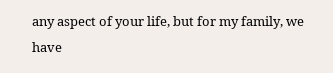any aspect of your life, but for my family, we have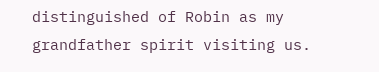distinguished of Robin as my grandfather spirit visiting us.